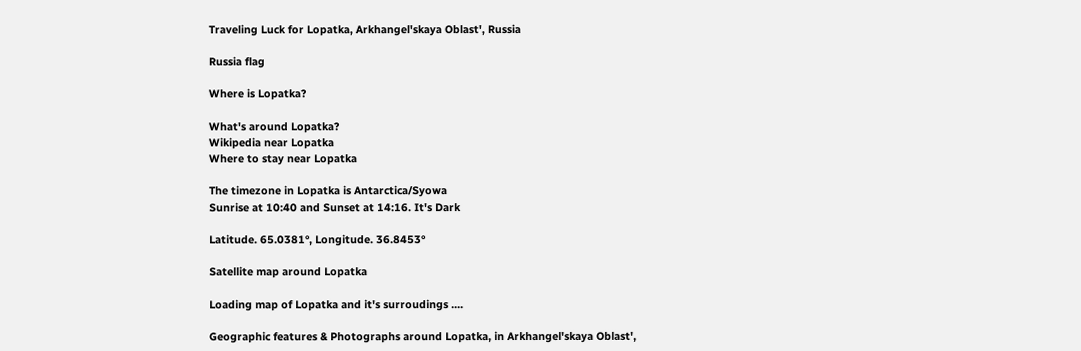Traveling Luck for Lopatka, Arkhangel'skaya Oblast', Russia

Russia flag

Where is Lopatka?

What's around Lopatka?
Wikipedia near Lopatka
Where to stay near Lopatka

The timezone in Lopatka is Antarctica/Syowa
Sunrise at 10:40 and Sunset at 14:16. It's Dark

Latitude. 65.0381°, Longitude. 36.8453°

Satellite map around Lopatka

Loading map of Lopatka and it's surroudings ....

Geographic features & Photographs around Lopatka, in Arkhangel'skaya Oblast',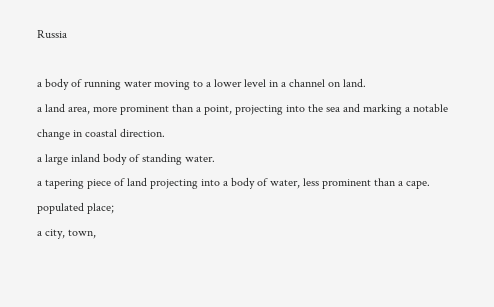Russia

a body of running water moving to a lower level in a channel on land.
a land area, more prominent than a point, projecting into the sea and marking a notable change in coastal direction.
a large inland body of standing water.
a tapering piece of land projecting into a body of water, less prominent than a cape.
populated place;
a city, town,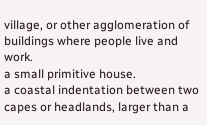village, or other agglomeration of buildings where people live and work.
a small primitive house.
a coastal indentation between two capes or headlands, larger than a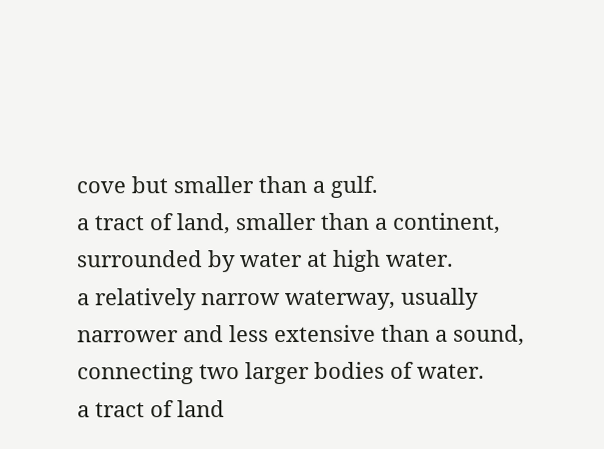cove but smaller than a gulf.
a tract of land, smaller than a continent, surrounded by water at high water.
a relatively narrow waterway, usually narrower and less extensive than a sound, connecting two larger bodies of water.
a tract of land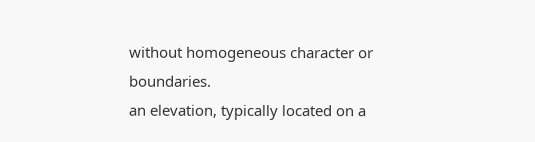without homogeneous character or boundaries.
an elevation, typically located on a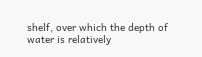shelf, over which the depth of water is relatively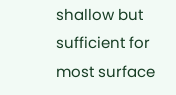shallow but sufficient for most surface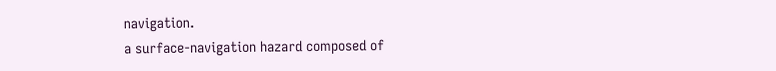navigation.
a surface-navigation hazard composed of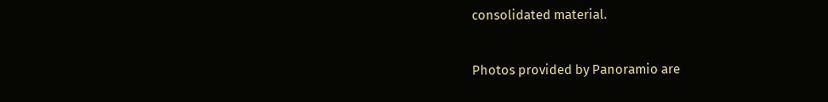consolidated material.

Photos provided by Panoramio are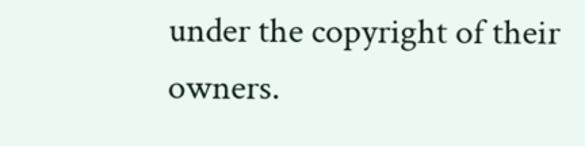under the copyright of their owners.